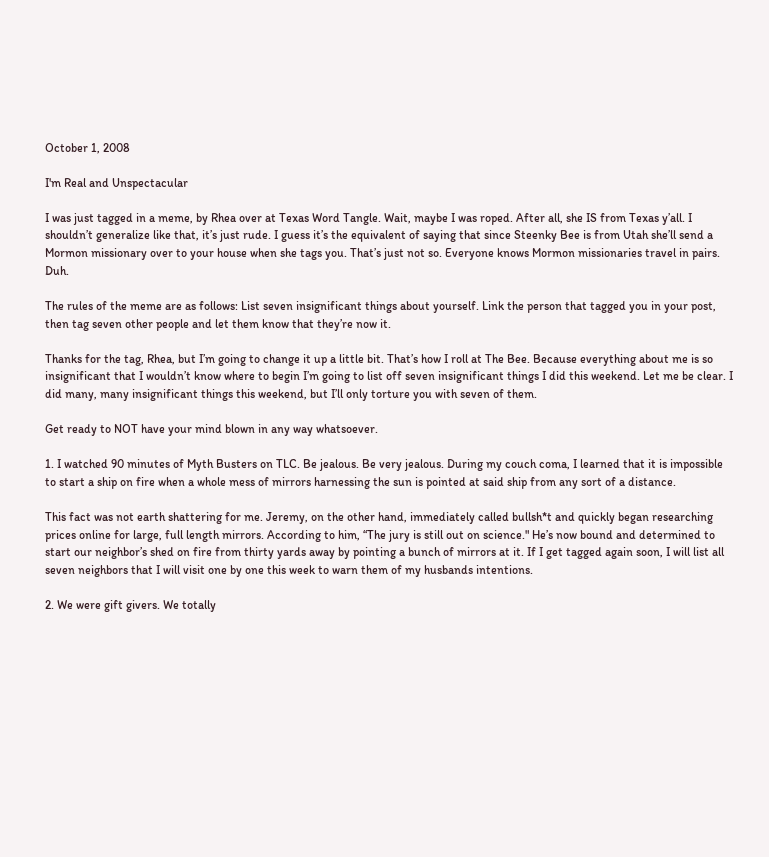October 1, 2008

I'm Real and Unspectacular

I was just tagged in a meme, by Rhea over at Texas Word Tangle. Wait, maybe I was roped. After all, she IS from Texas y’all. I shouldn’t generalize like that, it’s just rude. I guess it’s the equivalent of saying that since Steenky Bee is from Utah she’ll send a Mormon missionary over to your house when she tags you. That’s just not so. Everyone knows Mormon missionaries travel in pairs. Duh.

The rules of the meme are as follows: List seven insignificant things about yourself. Link the person that tagged you in your post, then tag seven other people and let them know that they’re now it.

Thanks for the tag, Rhea, but I’m going to change it up a little bit. That’s how I roll at The Bee. Because everything about me is so insignificant that I wouldn’t know where to begin I’m going to list off seven insignificant things I did this weekend. Let me be clear. I did many, many insignificant things this weekend, but I’ll only torture you with seven of them.

Get ready to NOT have your mind blown in any way whatsoever.

1. I watched 90 minutes of Myth Busters on TLC. Be jealous. Be very jealous. During my couch coma, I learned that it is impossible to start a ship on fire when a whole mess of mirrors harnessing the sun is pointed at said ship from any sort of a distance.

This fact was not earth shattering for me. Jeremy, on the other hand, immediately called bullsh*t and quickly began researching prices online for large, full length mirrors. According to him, “The jury is still out on science." He’s now bound and determined to start our neighbor’s shed on fire from thirty yards away by pointing a bunch of mirrors at it. If I get tagged again soon, I will list all seven neighbors that I will visit one by one this week to warn them of my husbands intentions.

2. We were gift givers. We totally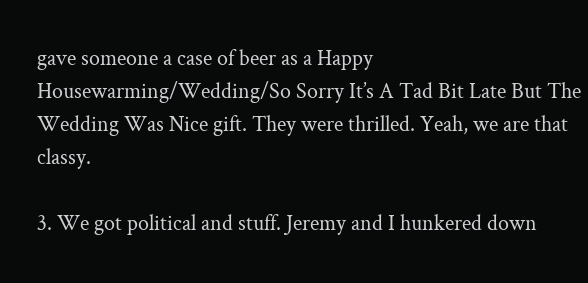gave someone a case of beer as a Happy Housewarming/Wedding/So Sorry It’s A Tad Bit Late But The Wedding Was Nice gift. They were thrilled. Yeah, we are that classy.

3. We got political and stuff. Jeremy and I hunkered down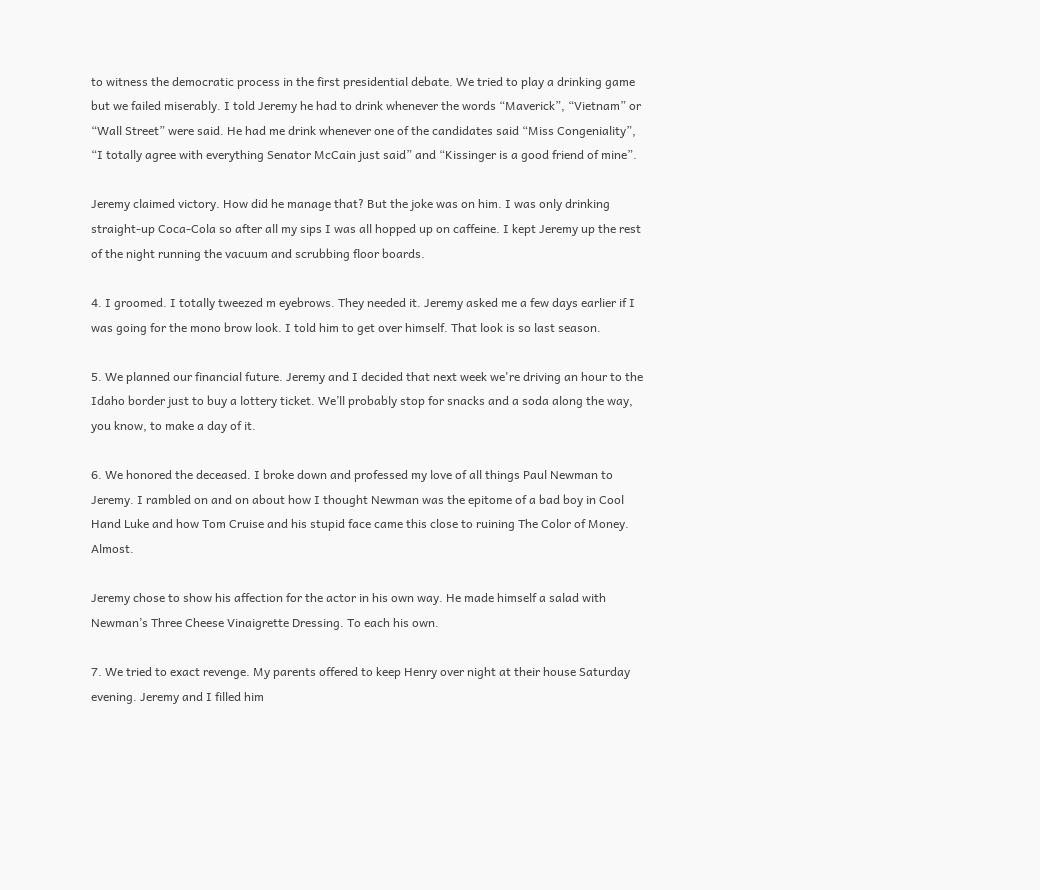to witness the democratic process in the first presidential debate. We tried to play a drinking game but we failed miserably. I told Jeremy he had to drink whenever the words “Maverick”, “Vietnam” or “Wall Street” were said. He had me drink whenever one of the candidates said “Miss Congeniality”, “I totally agree with everything Senator McCain just said” and “Kissinger is a good friend of mine”.

Jeremy claimed victory. How did he manage that? But the joke was on him. I was only drinking straight-up Coca-Cola so after all my sips I was all hopped up on caffeine. I kept Jeremy up the rest of the night running the vacuum and scrubbing floor boards.

4. I groomed. I totally tweezed m eyebrows. They needed it. Jeremy asked me a few days earlier if I was going for the mono brow look. I told him to get over himself. That look is so last season.

5. We planned our financial future. Jeremy and I decided that next week we're driving an hour to the Idaho border just to buy a lottery ticket. We’ll probably stop for snacks and a soda along the way, you know, to make a day of it.

6. We honored the deceased. I broke down and professed my love of all things Paul Newman to Jeremy. I rambled on and on about how I thought Newman was the epitome of a bad boy in Cool Hand Luke and how Tom Cruise and his stupid face came this close to ruining The Color of Money. Almost.

Jeremy chose to show his affection for the actor in his own way. He made himself a salad with Newman’s Three Cheese Vinaigrette Dressing. To each his own.

7. We tried to exact revenge. My parents offered to keep Henry over night at their house Saturday evening. Jeremy and I filled him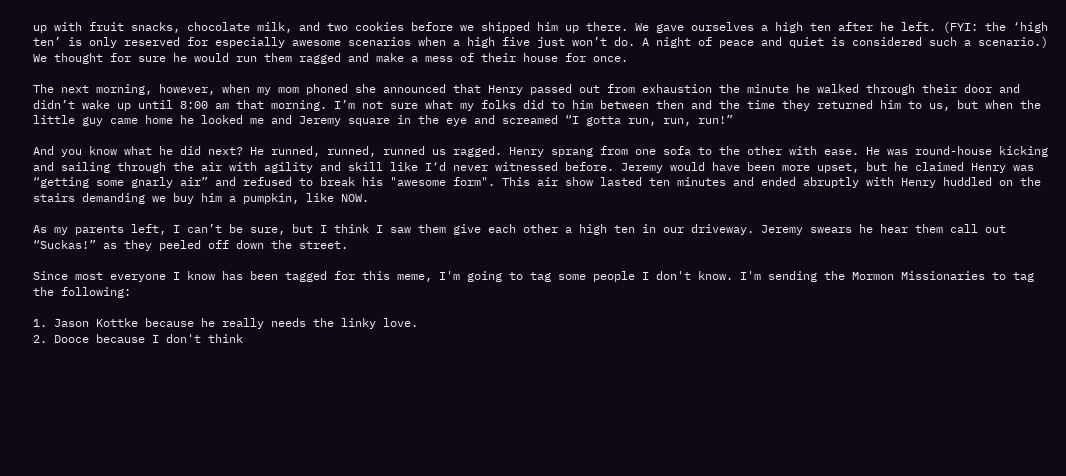up with fruit snacks, chocolate milk, and two cookies before we shipped him up there. We gave ourselves a high ten after he left. (FYI: the ‘high ten’ is only reserved for especially awesome scenarios when a high five just won’t do. A night of peace and quiet is considered such a scenario.) We thought for sure he would run them ragged and make a mess of their house for once.

The next morning, however, when my mom phoned she announced that Henry passed out from exhaustion the minute he walked through their door and didn’t wake up until 8:00 am that morning. I’m not sure what my folks did to him between then and the time they returned him to us, but when the little guy came home he looked me and Jeremy square in the eye and screamed “I gotta run, run, run!”

And you know what he did next? He runned, runned, runned us ragged. Henry sprang from one sofa to the other with ease. He was round-house kicking and sailing through the air with agility and skill like I‘d never witnessed before. Jeremy would have been more upset, but he claimed Henry was “getting some gnarly air” and refused to break his "awesome form". This air show lasted ten minutes and ended abruptly with Henry huddled on the stairs demanding we buy him a pumpkin, like NOW.

As my parents left, I can’t be sure, but I think I saw them give each other a high ten in our driveway. Jeremy swears he hear them call out “Suckas!” as they peeled off down the street.

Since most everyone I know has been tagged for this meme, I'm going to tag some people I don't know. I'm sending the Mormon Missionaries to tag the following:

1. Jason Kottke because he really needs the linky love.
2. Dooce because I don't think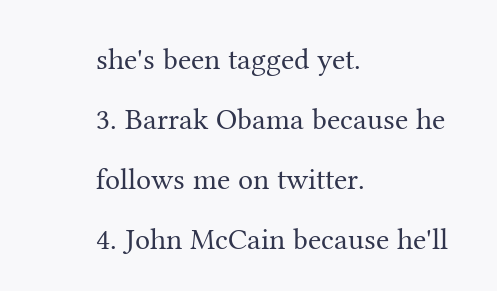she's been tagged yet.
3. Barrak Obama because he follows me on twitter.
4. John McCain because he'll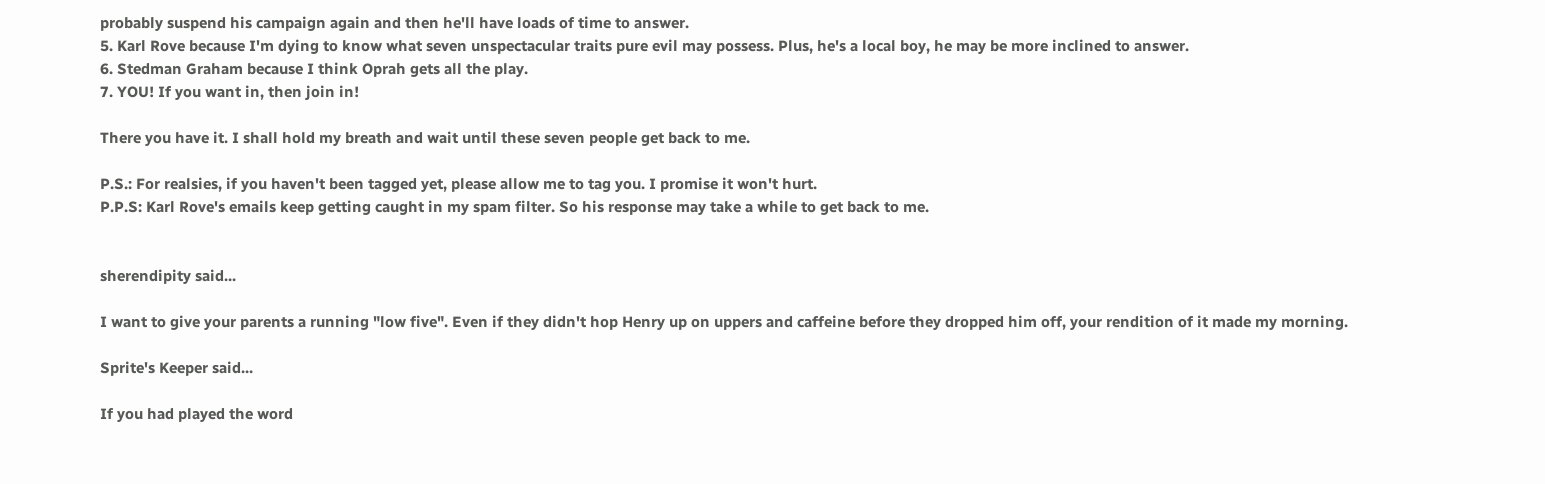probably suspend his campaign again and then he'll have loads of time to answer.
5. Karl Rove because I'm dying to know what seven unspectacular traits pure evil may possess. Plus, he's a local boy, he may be more inclined to answer.
6. Stedman Graham because I think Oprah gets all the play.
7. YOU! If you want in, then join in!

There you have it. I shall hold my breath and wait until these seven people get back to me.

P.S.: For realsies, if you haven't been tagged yet, please allow me to tag you. I promise it won't hurt.
P.P.S: Karl Rove's emails keep getting caught in my spam filter. So his response may take a while to get back to me.


sherendipity said...

I want to give your parents a running "low five". Even if they didn't hop Henry up on uppers and caffeine before they dropped him off, your rendition of it made my morning.

Sprite's Keeper said...

If you had played the word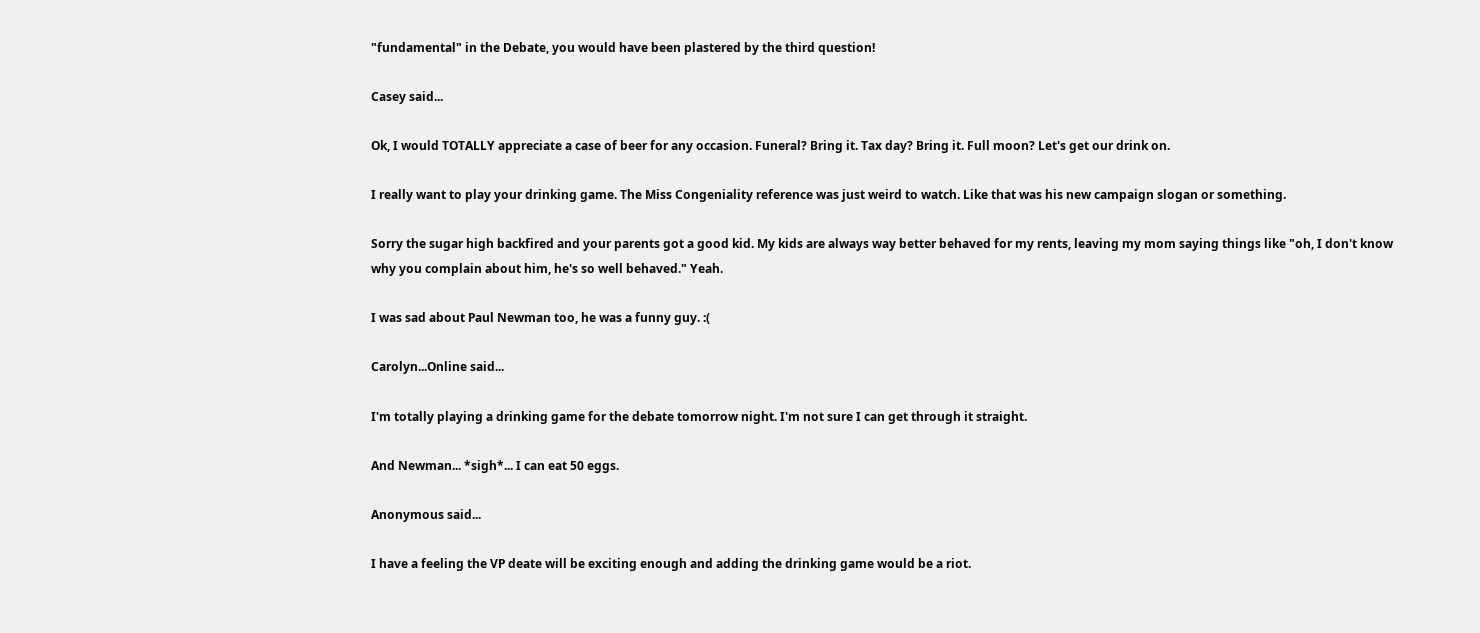"fundamental" in the Debate, you would have been plastered by the third question!

Casey said...

Ok, I would TOTALLY appreciate a case of beer for any occasion. Funeral? Bring it. Tax day? Bring it. Full moon? Let's get our drink on.

I really want to play your drinking game. The Miss Congeniality reference was just weird to watch. Like that was his new campaign slogan or something.

Sorry the sugar high backfired and your parents got a good kid. My kids are always way better behaved for my rents, leaving my mom saying things like "oh, I don't know why you complain about him, he's so well behaved." Yeah.

I was sad about Paul Newman too, he was a funny guy. :(

Carolyn...Online said...

I'm totally playing a drinking game for the debate tomorrow night. I'm not sure I can get through it straight.

And Newman... *sigh*... I can eat 50 eggs.

Anonymous said...

I have a feeling the VP deate will be exciting enough and adding the drinking game would be a riot.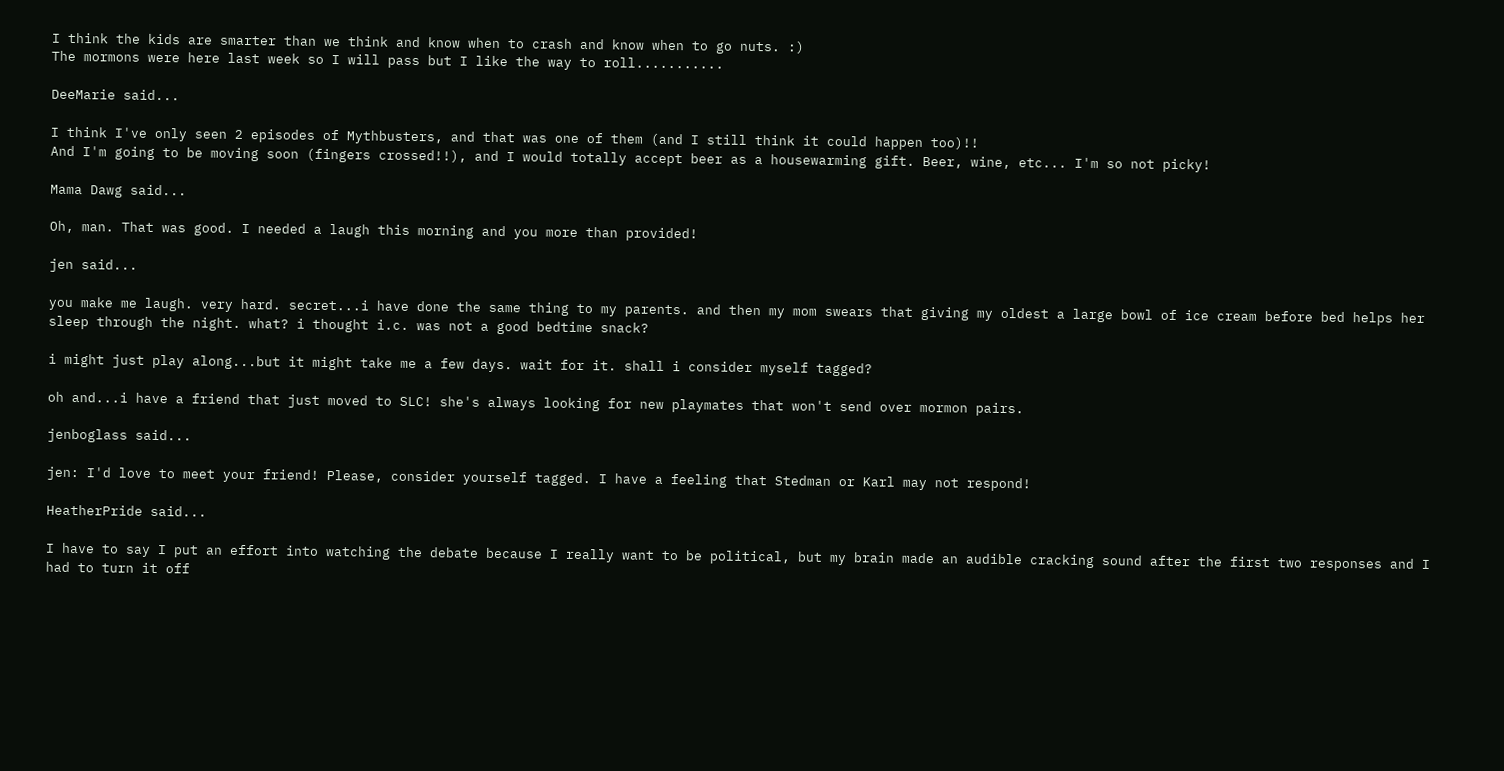I think the kids are smarter than we think and know when to crash and know when to go nuts. :)
The mormons were here last week so I will pass but I like the way to roll...........

DeeMarie said...

I think I've only seen 2 episodes of Mythbusters, and that was one of them (and I still think it could happen too)!!
And I'm going to be moving soon (fingers crossed!!), and I would totally accept beer as a housewarming gift. Beer, wine, etc... I'm so not picky!

Mama Dawg said...

Oh, man. That was good. I needed a laugh this morning and you more than provided!

jen said...

you make me laugh. very hard. secret...i have done the same thing to my parents. and then my mom swears that giving my oldest a large bowl of ice cream before bed helps her sleep through the night. what? i thought i.c. was not a good bedtime snack?

i might just play along...but it might take me a few days. wait for it. shall i consider myself tagged?

oh and...i have a friend that just moved to SLC! she's always looking for new playmates that won't send over mormon pairs.

jenboglass said...

jen: I'd love to meet your friend! Please, consider yourself tagged. I have a feeling that Stedman or Karl may not respond!

HeatherPride said...

I have to say I put an effort into watching the debate because I really want to be political, but my brain made an audible cracking sound after the first two responses and I had to turn it off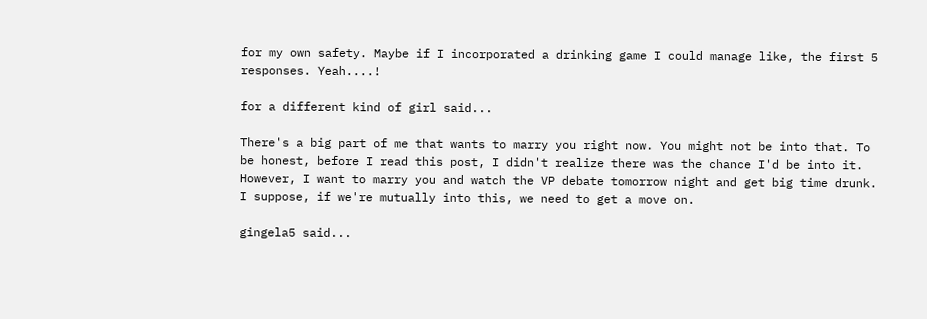for my own safety. Maybe if I incorporated a drinking game I could manage like, the first 5 responses. Yeah....!

for a different kind of girl said...

There's a big part of me that wants to marry you right now. You might not be into that. To be honest, before I read this post, I didn't realize there was the chance I'd be into it. However, I want to marry you and watch the VP debate tomorrow night and get big time drunk. I suppose, if we're mutually into this, we need to get a move on.

gingela5 said...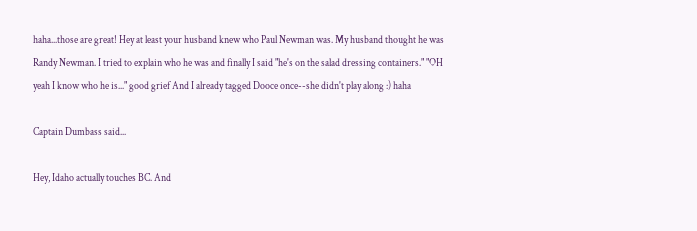haha...those are great! Hey at least your husband knew who Paul Newman was. My husband thought he was Randy Newman. I tried to explain who he was and finally I said "he's on the salad dressing containers." "OH yeah I know who he is..." good grief And I already tagged Dooce once--she didn't play along :) haha

Captain Dumbass said...

Hey, Idaho actually touches BC. And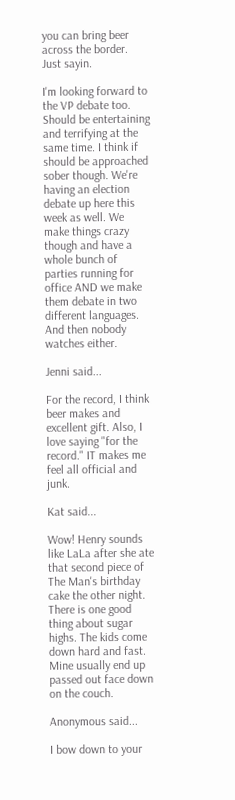you can bring beer across the border. Just sayin.

I'm looking forward to the VP debate too. Should be entertaining and terrifying at the same time. I think if should be approached sober though. We're having an election debate up here this week as well. We make things crazy though and have a whole bunch of parties running for office AND we make them debate in two different languages. And then nobody watches either.

Jenni said...

For the record, I think beer makes and excellent gift. Also, I love saying "for the record." IT makes me feel all official and junk.

Kat said...

Wow! Henry sounds like LaLa after she ate that second piece of The Man's birthday cake the other night. There is one good thing about sugar highs. The kids come down hard and fast. Mine usually end up passed out face down on the couch.

Anonymous said...

I bow down to your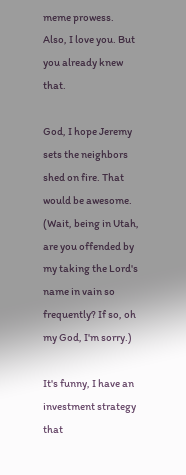meme prowess. Also, I love you. But you already knew that.

God, I hope Jeremy sets the neighbors shed on fire. That would be awesome. (Wait, being in Utah, are you offended by my taking the Lord's name in vain so frequently? If so, oh my God, I'm sorry.)

It's funny, I have an investment strategy that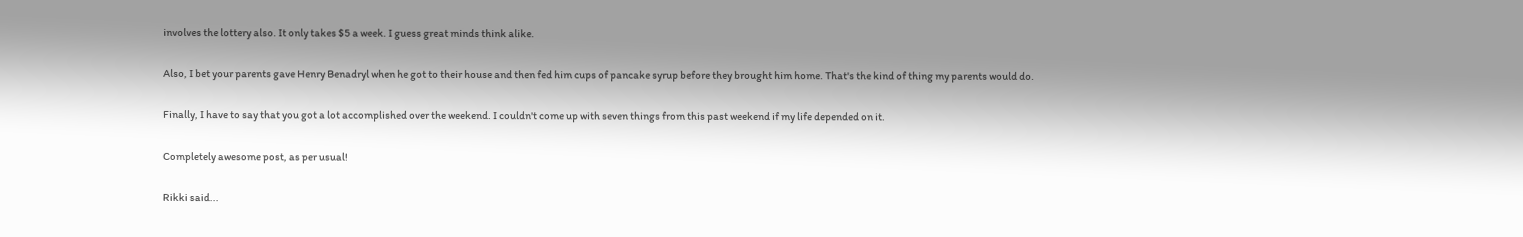involves the lottery also. It only takes $5 a week. I guess great minds think alike.

Also, I bet your parents gave Henry Benadryl when he got to their house and then fed him cups of pancake syrup before they brought him home. That's the kind of thing my parents would do.

Finally, I have to say that you got a lot accomplished over the weekend. I couldn't come up with seven things from this past weekend if my life depended on it.

Completely awesome post, as per usual!

Rikki said...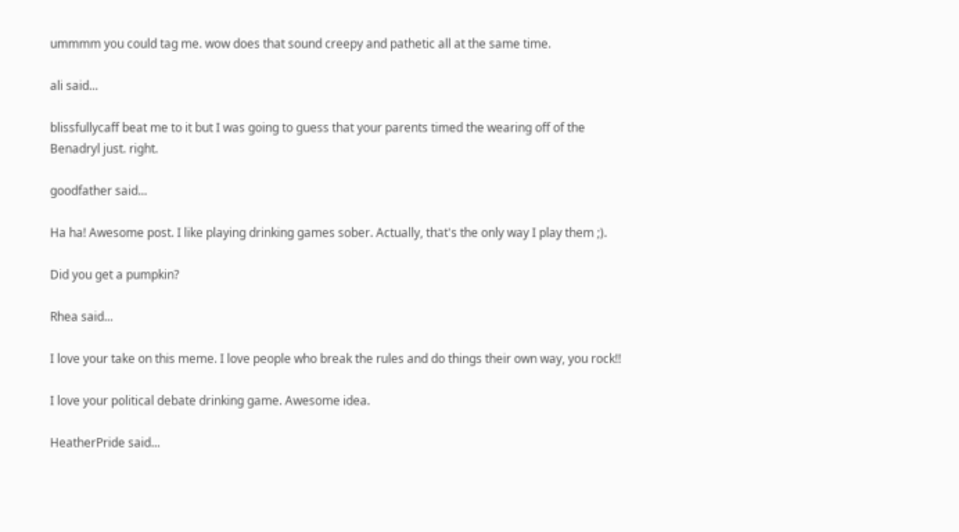ummmm you could tag me. wow does that sound creepy and pathetic all at the same time.

ali said...

blissfullycaff beat me to it but I was going to guess that your parents timed the wearing off of the Benadryl just. right.

goodfather said...

Ha ha! Awesome post. I like playing drinking games sober. Actually, that's the only way I play them ;).

Did you get a pumpkin?

Rhea said...

I love your take on this meme. I love people who break the rules and do things their own way, you rock!!

I love your political debate drinking game. Awesome idea.

HeatherPride said...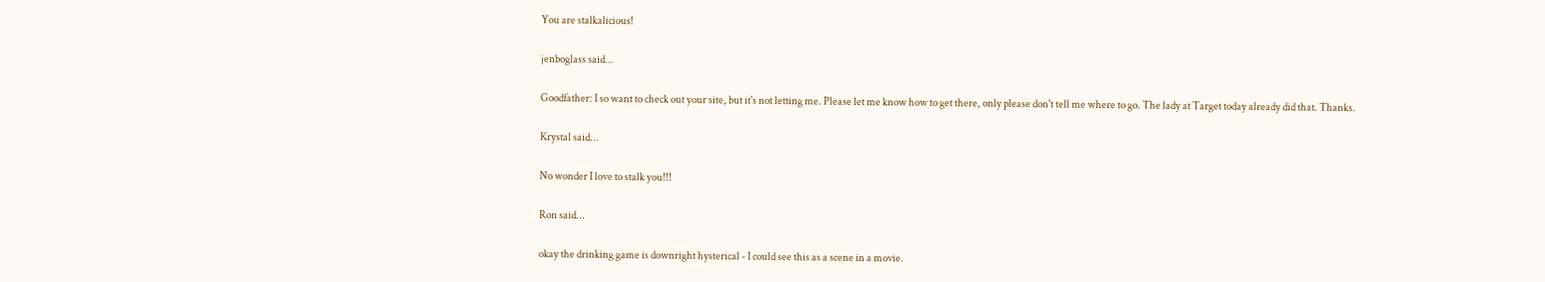You are stalkalicious!

jenboglass said...

Goodfather: I so want to check out your site, but it's not letting me. Please let me know how to get there, only please don't tell me where to go. The lady at Target today already did that. Thanks.

Krystal said...

No wonder I love to stalk you!!!

Ron said...

okay the drinking game is downright hysterical - I could see this as a scene in a movie.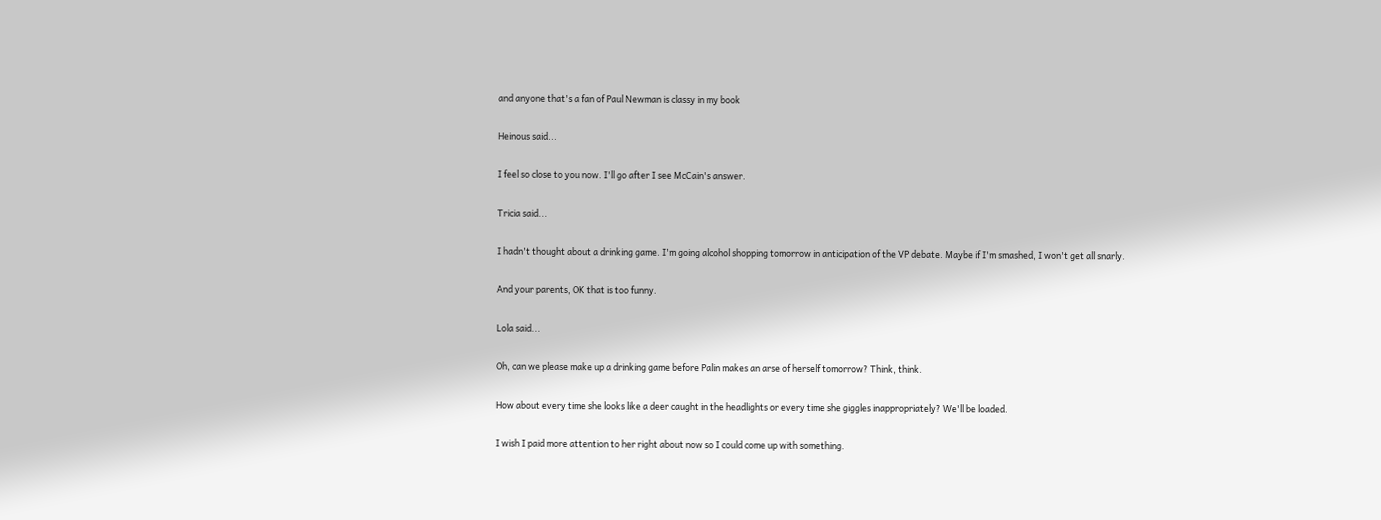and anyone that's a fan of Paul Newman is classy in my book

Heinous said...

I feel so close to you now. I'll go after I see McCain's answer.

Tricia said...

I hadn't thought about a drinking game. I'm going alcohol shopping tomorrow in anticipation of the VP debate. Maybe if I'm smashed, I won't get all snarly.

And your parents, OK that is too funny.

Lola said...

Oh, can we please make up a drinking game before Palin makes an arse of herself tomorrow? Think, think.

How about every time she looks like a deer caught in the headlights or every time she giggles inappropriately? We'll be loaded.

I wish I paid more attention to her right about now so I could come up with something.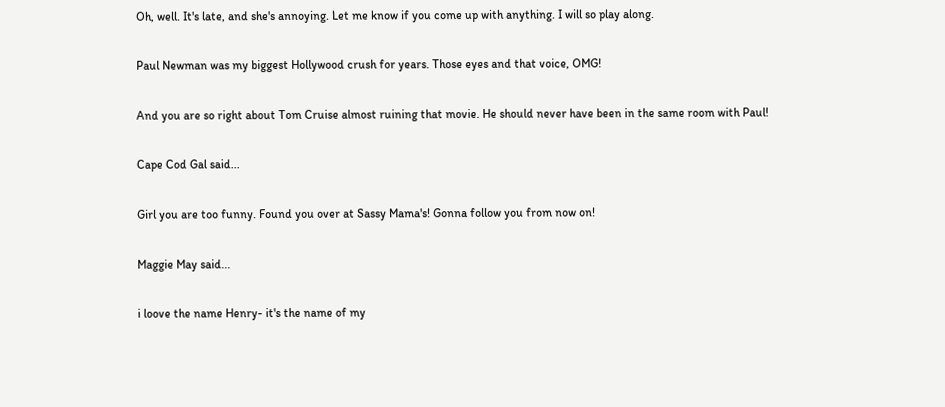Oh, well. It's late, and she's annoying. Let me know if you come up with anything. I will so play along.

Paul Newman was my biggest Hollywood crush for years. Those eyes and that voice, OMG!

And you are so right about Tom Cruise almost ruining that movie. He should never have been in the same room with Paul!

Cape Cod Gal said...

Girl you are too funny. Found you over at Sassy Mama's! Gonna follow you from now on!

Maggie May said...

i loove the name Henry- it's the name of my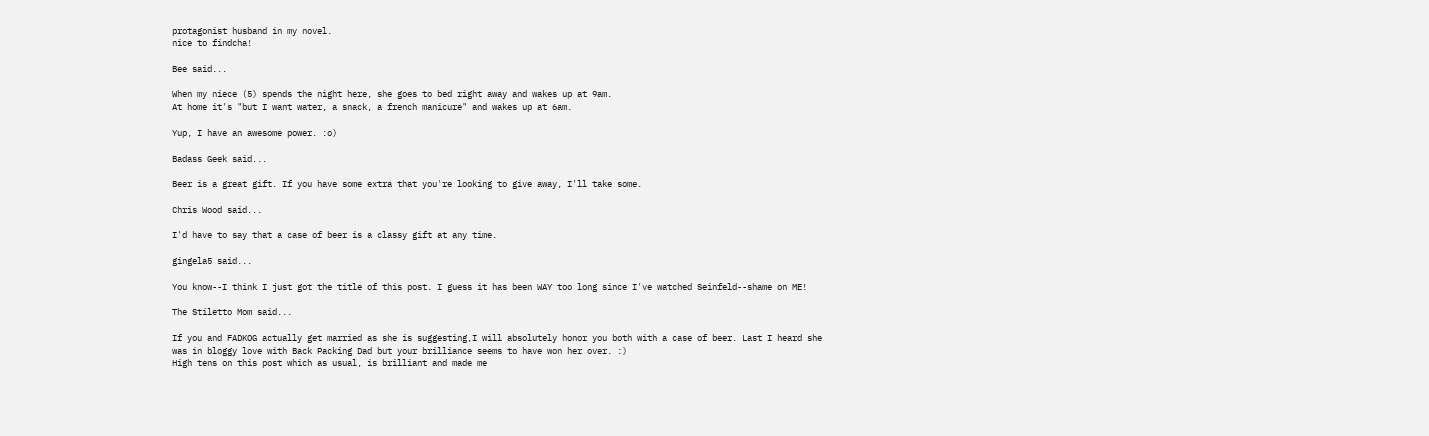protagonist husband in my novel.
nice to findcha!

Bee said...

When my niece (5) spends the night here, she goes to bed right away and wakes up at 9am.
At home it's "but I want water, a snack, a french manicure" and wakes up at 6am.

Yup, I have an awesome power. :o)

Badass Geek said...

Beer is a great gift. If you have some extra that you're looking to give away, I'll take some.

Chris Wood said...

I'd have to say that a case of beer is a classy gift at any time.

gingela5 said...

You know--I think I just got the title of this post. I guess it has been WAY too long since I've watched Seinfeld--shame on ME!

The Stiletto Mom said...

If you and FADKOG actually get married as she is suggesting,I will absolutely honor you both with a case of beer. Last I heard she was in bloggy love with Back Packing Dad but your brilliance seems to have won her over. :)
High tens on this post which as usual, is brilliant and made me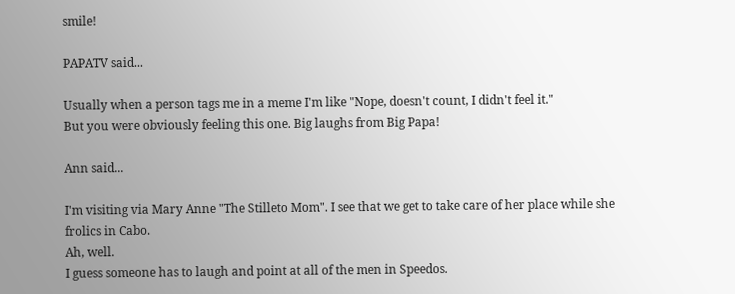smile!

PAPATV said...

Usually when a person tags me in a meme I'm like "Nope, doesn't count, I didn't feel it."
But you were obviously feeling this one. Big laughs from Big Papa!

Ann said...

I'm visiting via Mary Anne "The Stilleto Mom". I see that we get to take care of her place while she frolics in Cabo.
Ah, well.
I guess someone has to laugh and point at all of the men in Speedos.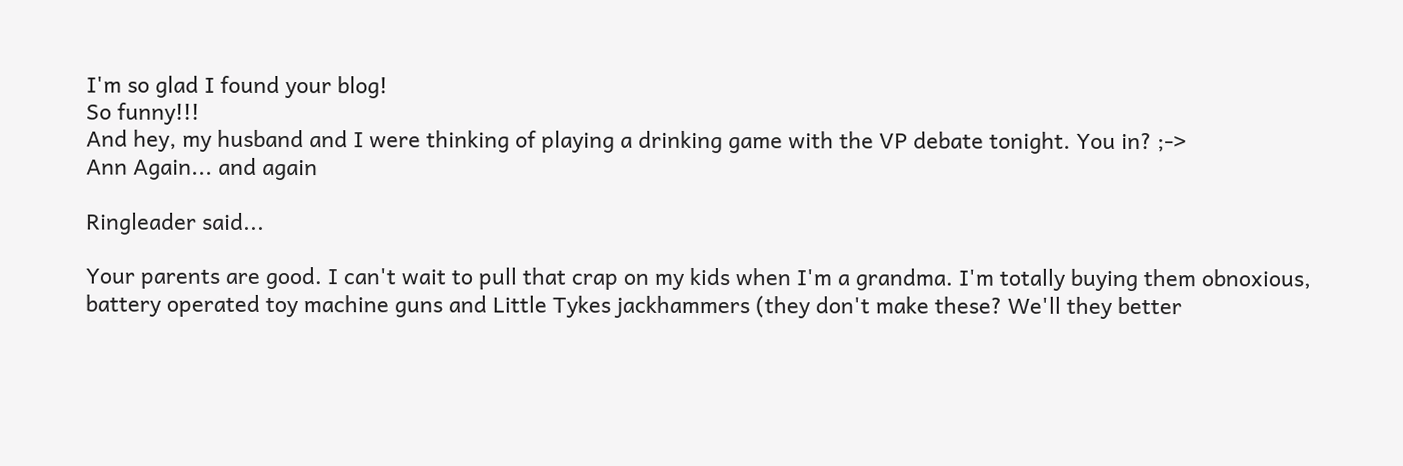I'm so glad I found your blog!
So funny!!!
And hey, my husband and I were thinking of playing a drinking game with the VP debate tonight. You in? ;->
Ann Again... and again

Ringleader said...

Your parents are good. I can't wait to pull that crap on my kids when I'm a grandma. I'm totally buying them obnoxious, battery operated toy machine guns and Little Tykes jackhammers (they don't make these? We'll they better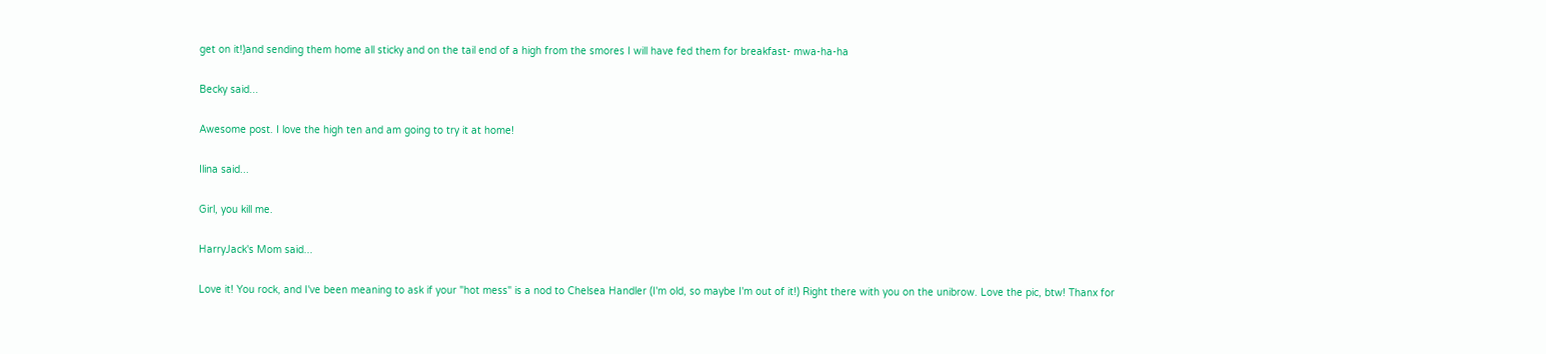get on it!)and sending them home all sticky and on the tail end of a high from the smores I will have fed them for breakfast- mwa-ha-ha

Becky said...

Awesome post. I love the high ten and am going to try it at home!

Ilina said...

Girl, you kill me.

HarryJack's Mom said...

Love it! You rock, and I've been meaning to ask if your "hot mess" is a nod to Chelsea Handler (I'm old, so maybe I'm out of it!) Right there with you on the unibrow. Love the pic, btw! Thanx for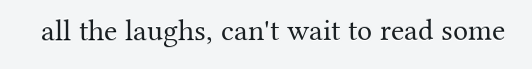all the laughs, can't wait to read some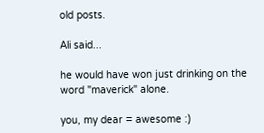old posts.

Ali said...

he would have won just drinking on the word "maverick" alone.

you, my dear = awesome :)